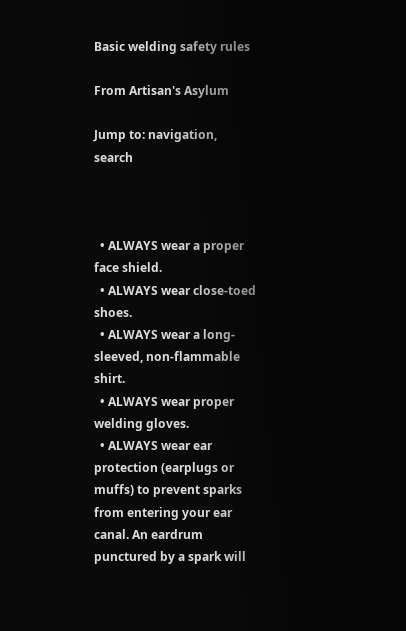Basic welding safety rules

From Artisan's Asylum

Jump to: navigation, search



  • ALWAYS wear a proper face shield.
  • ALWAYS wear close-toed shoes.
  • ALWAYS wear a long-sleeved, non-flammable shirt.
  • ALWAYS wear proper welding gloves.
  • ALWAYS wear ear protection (earplugs or muffs) to prevent sparks from entering your ear canal. An eardrum punctured by a spark will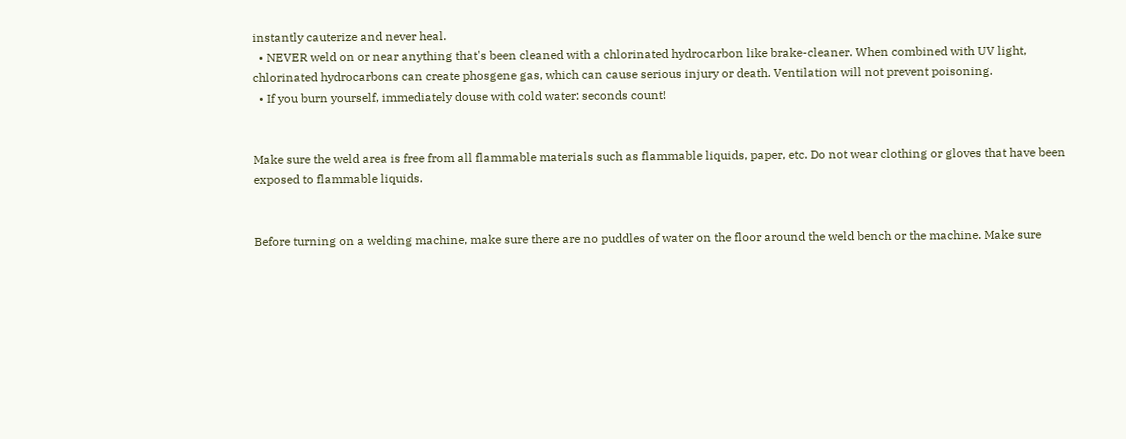instantly cauterize and never heal.
  • NEVER weld on or near anything that's been cleaned with a chlorinated hydrocarbon like brake-cleaner. When combined with UV light, chlorinated hydrocarbons can create phosgene gas, which can cause serious injury or death. Ventilation will not prevent poisoning.
  • If you burn yourself, immediately douse with cold water: seconds count!


Make sure the weld area is free from all flammable materials such as flammable liquids, paper, etc. Do not wear clothing or gloves that have been exposed to flammable liquids.


Before turning on a welding machine, make sure there are no puddles of water on the floor around the weld bench or the machine. Make sure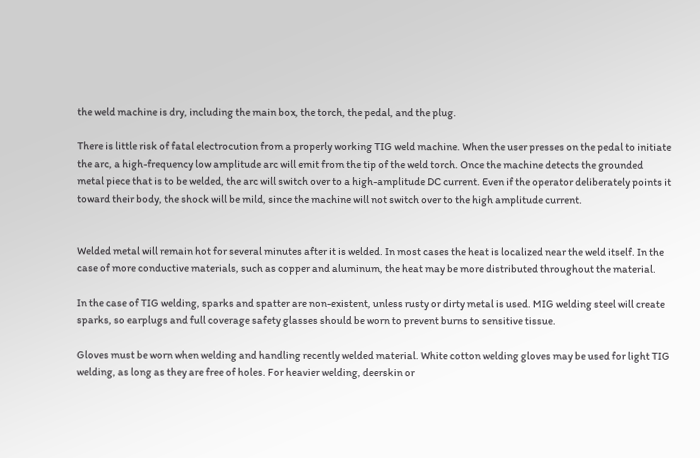the weld machine is dry, including the main box, the torch, the pedal, and the plug.

There is little risk of fatal electrocution from a properly working TIG weld machine. When the user presses on the pedal to initiate the arc, a high-frequency low amplitude arc will emit from the tip of the weld torch. Once the machine detects the grounded metal piece that is to be welded, the arc will switch over to a high-amplitude DC current. Even if the operator deliberately points it toward their body, the shock will be mild, since the machine will not switch over to the high amplitude current.


Welded metal will remain hot for several minutes after it is welded. In most cases the heat is localized near the weld itself. In the case of more conductive materials, such as copper and aluminum, the heat may be more distributed throughout the material.

In the case of TIG welding, sparks and spatter are non-existent, unless rusty or dirty metal is used. MIG welding steel will create sparks, so earplugs and full coverage safety glasses should be worn to prevent burns to sensitive tissue.

Gloves must be worn when welding and handling recently welded material. White cotton welding gloves may be used for light TIG welding, as long as they are free of holes. For heavier welding, deerskin or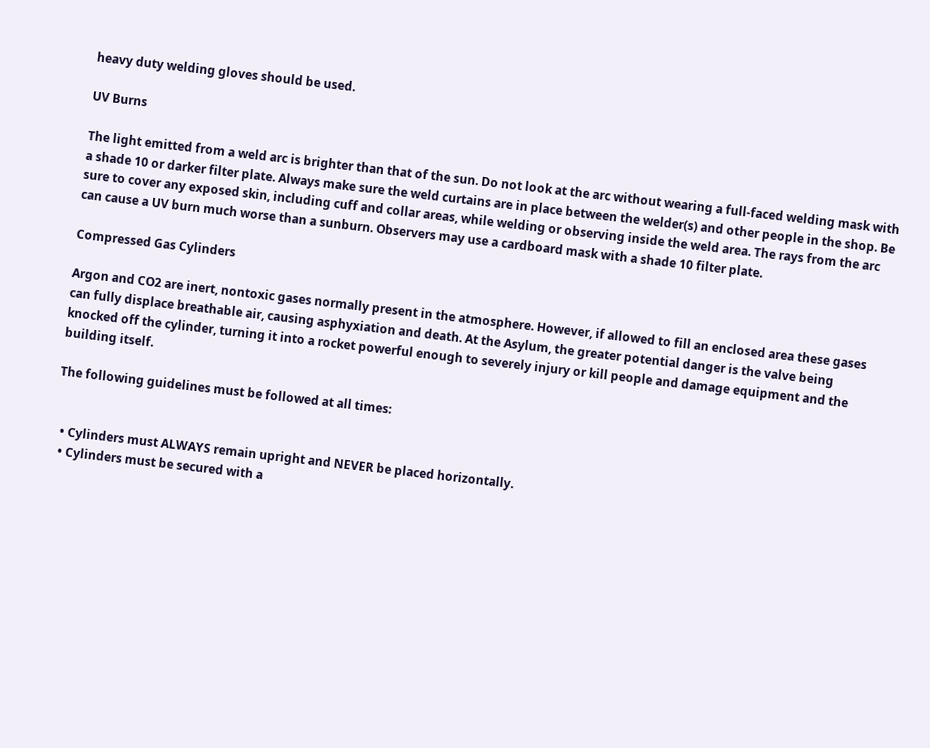heavy duty welding gloves should be used.

UV Burns

The light emitted from a weld arc is brighter than that of the sun. Do not look at the arc without wearing a full-faced welding mask with a shade 10 or darker filter plate. Always make sure the weld curtains are in place between the welder(s) and other people in the shop. Be sure to cover any exposed skin, including cuff and collar areas, while welding or observing inside the weld area. The rays from the arc can cause a UV burn much worse than a sunburn. Observers may use a cardboard mask with a shade 10 filter plate.

Compressed Gas Cylinders

Argon and CO2 are inert, nontoxic gases normally present in the atmosphere. However, if allowed to fill an enclosed area these gases can fully displace breathable air, causing asphyxiation and death. At the Asylum, the greater potential danger is the valve being knocked off the cylinder, turning it into a rocket powerful enough to severely injury or kill people and damage equipment and the building itself.

The following guidelines must be followed at all times:


  • Cylinders must ALWAYS remain upright and NEVER be placed horizontally.
  • Cylinders must be secured with a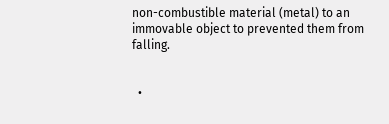non-combustible material (metal) to an immovable object to prevented them from falling.


  •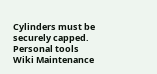Cylinders must be securely capped.
Personal tools
Wiki Maintenance